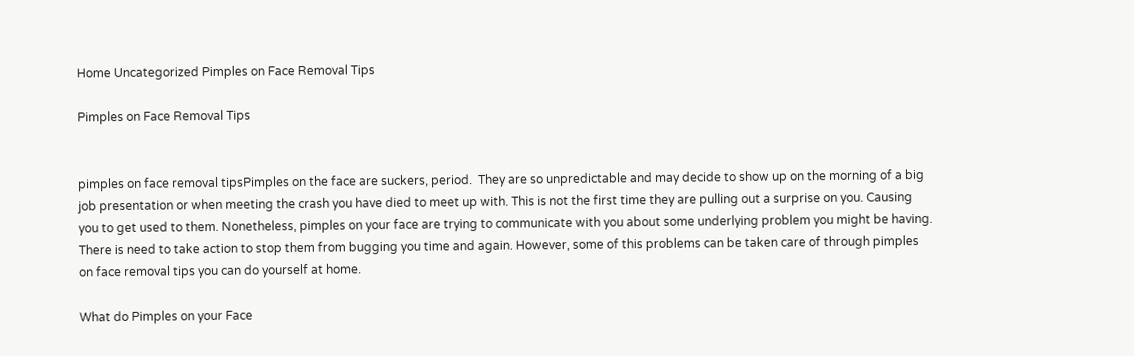Home Uncategorized Pimples on Face Removal Tips

Pimples on Face Removal Tips


pimples on face removal tipsPimples on the face are suckers, period.  They are so unpredictable and may decide to show up on the morning of a big job presentation or when meeting the crash you have died to meet up with. This is not the first time they are pulling out a surprise on you. Causing you to get used to them. Nonetheless, pimples on your face are trying to communicate with you about some underlying problem you might be having. There is need to take action to stop them from bugging you time and again. However, some of this problems can be taken care of through pimples on face removal tips you can do yourself at home.

What do Pimples on your Face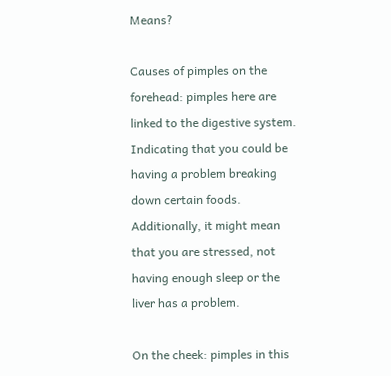Means?

Causes of pimples on the forehead: pimples here are linked to the digestive system. Indicating that you could be having a problem breaking down certain foods. Additionally, it might mean that you are stressed, not having enough sleep or the liver has a problem.

On the cheek: pimples in this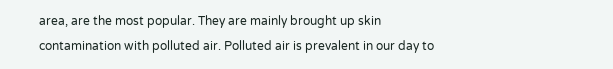area, are the most popular. They are mainly brought up skin contamination with polluted air. Polluted air is prevalent in our day to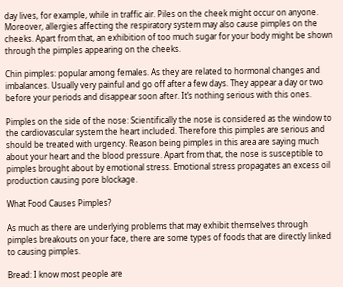day lives, for example, while in traffic air. Piles on the cheek might occur on anyone. Moreover, allergies affecting the respiratory system may also cause pimples on the cheeks. Apart from that, an exhibition of too much sugar for your body might be shown through the pimples appearing on the cheeks.

Chin pimples: popular among females. As they are related to hormonal changes and imbalances. Usually very painful and go off after a few days. They appear a day or two before your periods and disappear soon after. It’s nothing serious with this ones.

Pimples on the side of the nose: Scientifically the nose is considered as the window to the cardiovascular system the heart included. Therefore this pimples are serious and should be treated with urgency. Reason being pimples in this area are saying much about your heart and the blood pressure. Apart from that, the nose is susceptible to pimples brought about by emotional stress. Emotional stress propagates an excess oil production causing pore blockage.

What Food Causes Pimples?

As much as there are underlying problems that may exhibit themselves through pimples breakouts on your face, there are some types of foods that are directly linked to causing pimples.

Bread: I know most people are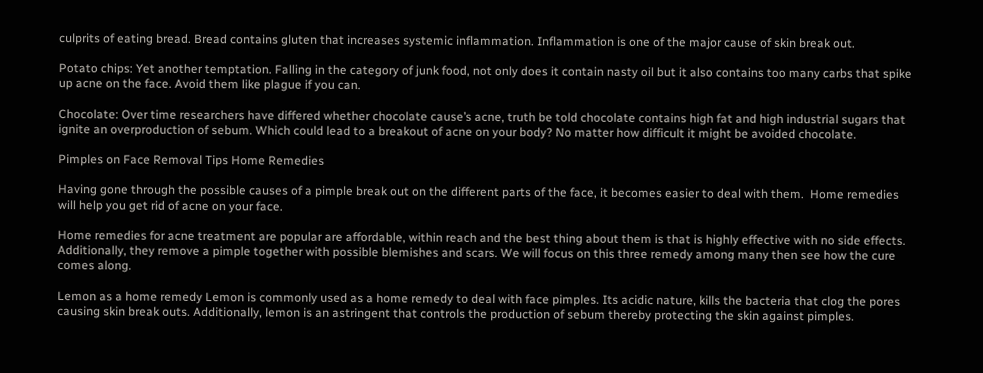culprits of eating bread. Bread contains gluten that increases systemic inflammation. Inflammation is one of the major cause of skin break out.

Potato chips: Yet another temptation. Falling in the category of junk food, not only does it contain nasty oil but it also contains too many carbs that spike up acne on the face. Avoid them like plague if you can.

Chocolate: Over time researchers have differed whether chocolate cause’s acne, truth be told chocolate contains high fat and high industrial sugars that ignite an overproduction of sebum. Which could lead to a breakout of acne on your body? No matter how difficult it might be avoided chocolate.

Pimples on Face Removal Tips Home Remedies

Having gone through the possible causes of a pimple break out on the different parts of the face, it becomes easier to deal with them.  Home remedies will help you get rid of acne on your face.

Home remedies for acne treatment are popular are affordable, within reach and the best thing about them is that is highly effective with no side effects. Additionally, they remove a pimple together with possible blemishes and scars. We will focus on this three remedy among many then see how the cure comes along.

Lemon as a home remedy Lemon is commonly used as a home remedy to deal with face pimples. Its acidic nature, kills the bacteria that clog the pores causing skin break outs. Additionally, lemon is an astringent that controls the production of sebum thereby protecting the skin against pimples.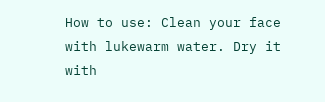How to use: Clean your face with lukewarm water. Dry it with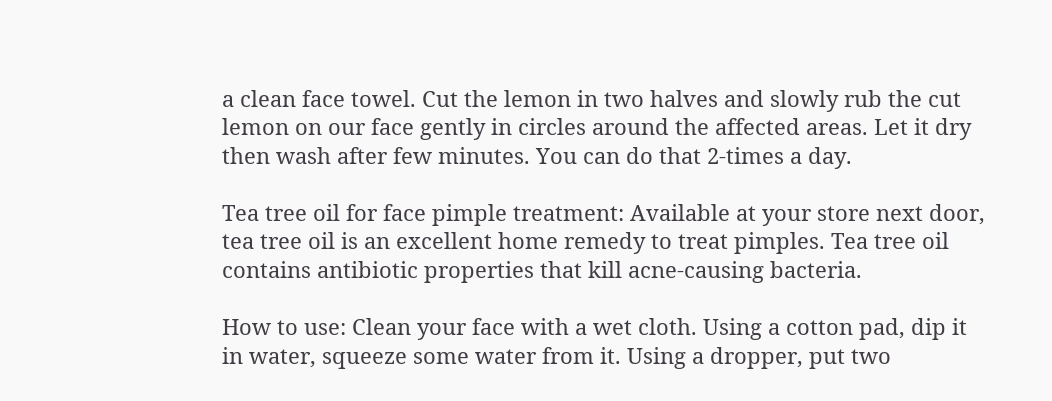a clean face towel. Cut the lemon in two halves and slowly rub the cut lemon on our face gently in circles around the affected areas. Let it dry then wash after few minutes. You can do that 2-times a day.

Tea tree oil for face pimple treatment: Available at your store next door, tea tree oil is an excellent home remedy to treat pimples. Tea tree oil contains antibiotic properties that kill acne-causing bacteria.

How to use: Clean your face with a wet cloth. Using a cotton pad, dip it in water, squeeze some water from it. Using a dropper, put two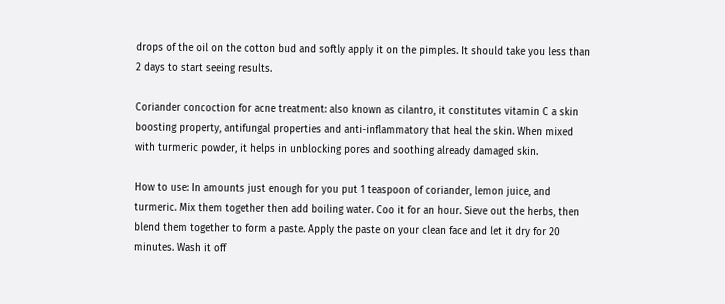drops of the oil on the cotton bud and softly apply it on the pimples. It should take you less than 2 days to start seeing results.

Coriander concoction for acne treatment: also known as cilantro, it constitutes vitamin C a skin boosting property, antifungal properties and anti-inflammatory that heal the skin. When mixed with turmeric powder, it helps in unblocking pores and soothing already damaged skin.

How to use: In amounts just enough for you put 1 teaspoon of coriander, lemon juice, and turmeric. Mix them together then add boiling water. Coo it for an hour. Sieve out the herbs, then blend them together to form a paste. Apply the paste on your clean face and let it dry for 20 minutes. Wash it off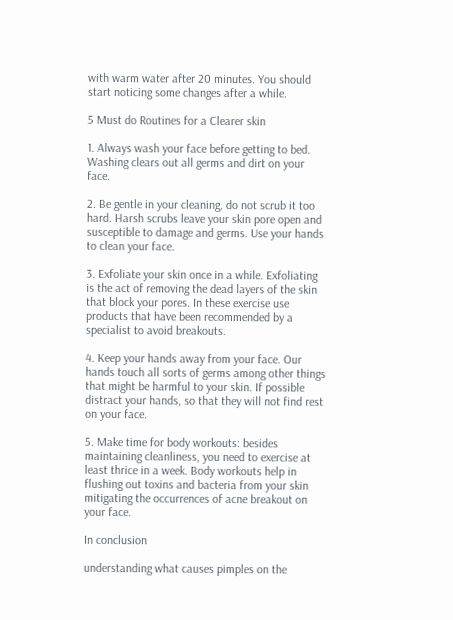with warm water after 20 minutes. You should start noticing some changes after a while.

5 Must do Routines for a Clearer skin

1. Always wash your face before getting to bed. Washing clears out all germs and dirt on your face.

2. Be gentle in your cleaning, do not scrub it too hard. Harsh scrubs leave your skin pore open and susceptible to damage and germs. Use your hands to clean your face.

3. Exfoliate your skin once in a while. Exfoliating is the act of removing the dead layers of the skin that block your pores. In these exercise use products that have been recommended by a specialist to avoid breakouts.

4. Keep your hands away from your face. Our hands touch all sorts of germs among other things that might be harmful to your skin. If possible distract your hands, so that they will not find rest on your face.

5. Make time for body workouts: besides maintaining cleanliness, you need to exercise at least thrice in a week. Body workouts help in flushing out toxins and bacteria from your skin mitigating the occurrences of acne breakout on your face.

In conclusion

understanding what causes pimples on the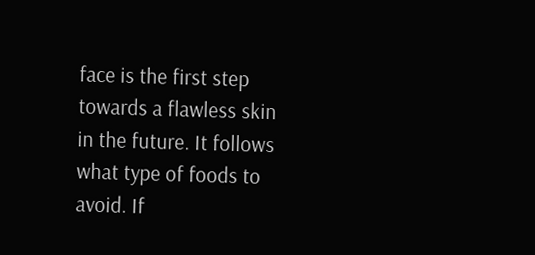face is the first step towards a flawless skin in the future. It follows what type of foods to avoid. If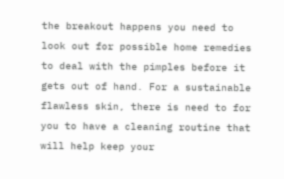the breakout happens you need to look out for possible home remedies to deal with the pimples before it gets out of hand. For a sustainable flawless skin, there is need to for you to have a cleaning routine that will help keep your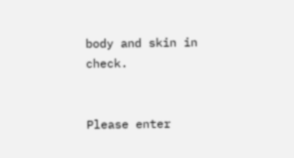body and skin in check.


Please enter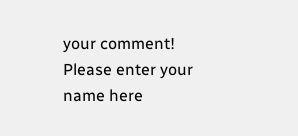your comment!
Please enter your name here